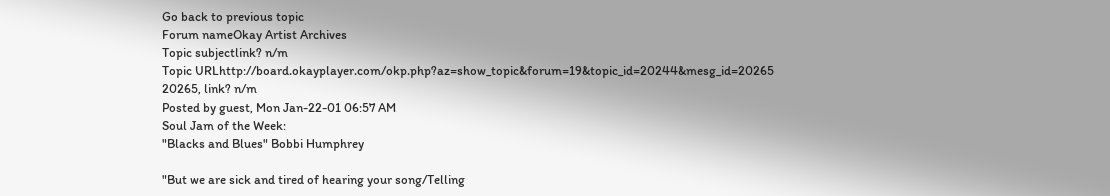Go back to previous topic
Forum nameOkay Artist Archives
Topic subjectlink? n/m
Topic URLhttp://board.okayplayer.com/okp.php?az=show_topic&forum=19&topic_id=20244&mesg_id=20265
20265, link? n/m
Posted by guest, Mon Jan-22-01 06:57 AM
Soul Jam of the Week:
"Blacks and Blues" Bobbi Humphrey

"But we are sick and tired of hearing your song/Telling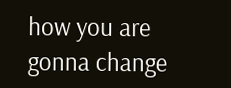how you are gonna change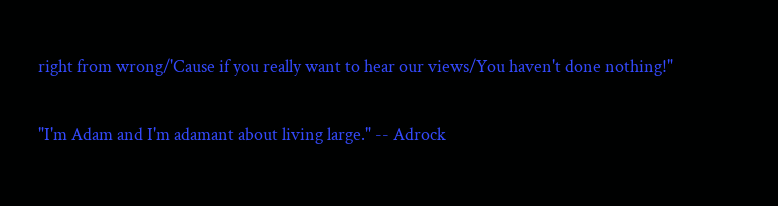right from wrong/'Cause if you really want to hear our views/You haven't done nothing!"

"I'm Adam and I'm adamant about living large." -- Adrock